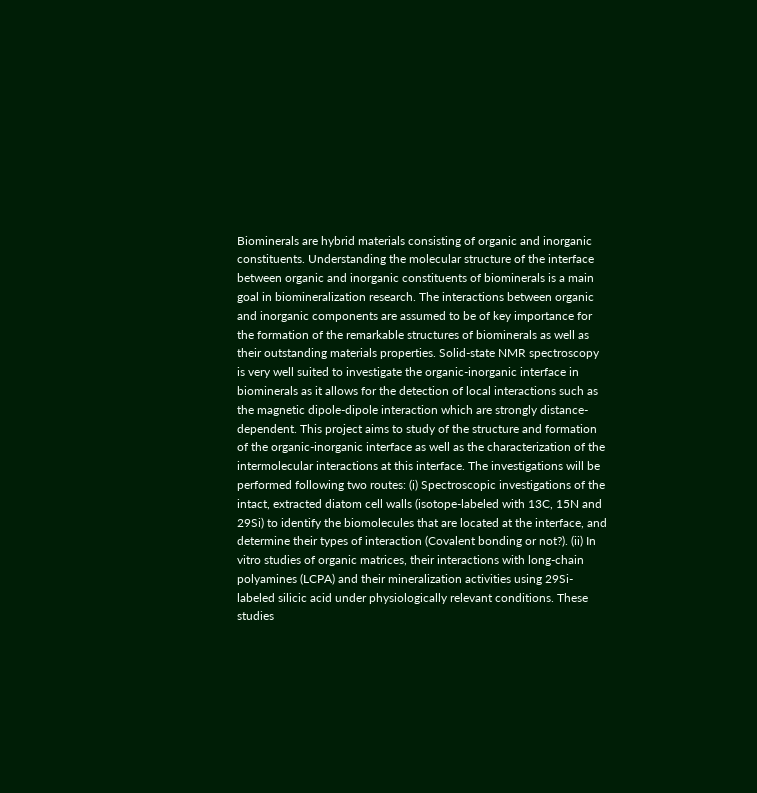Biominerals are hybrid materials consisting of organic and inorganic constituents. Understanding the molecular structure of the interface between organic and inorganic constituents of biominerals is a main goal in biomineralization research. The interactions between organic and inorganic components are assumed to be of key importance for the formation of the remarkable structures of biominerals as well as their outstanding materials properties. Solid-state NMR spectroscopy is very well suited to investigate the organic-inorganic interface in biominerals as it allows for the detection of local interactions such as the magnetic dipole-dipole interaction which are strongly distance-dependent. This project aims to study of the structure and formation of the organic-inorganic interface as well as the characterization of the intermolecular interactions at this interface. The investigations will be performed following two routes: (i) Spectroscopic investigations of the intact, extracted diatom cell walls (isotope-labeled with 13C, 15N and 29Si) to identify the biomolecules that are located at the interface, and determine their types of interaction (Covalent bonding or not?). (ii) In vitro studies of organic matrices, their interactions with long-chain polyamines (LCPA) and their mineralization activities using 29Si-labeled silicic acid under physiologically relevant conditions. These studies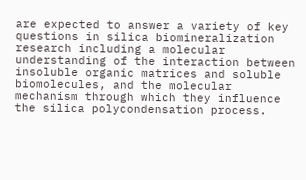are expected to answer a variety of key questions in silica biomineralization research including a molecular understanding of the interaction between insoluble organic matrices and soluble biomolecules, and the molecular mechanism through which they influence the silica polycondensation process.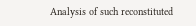Analysis of such reconstituted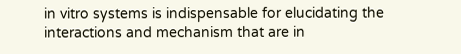in vitro systems is indispensable for elucidating the interactions and mechanism that are in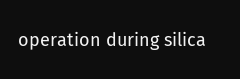operation during silica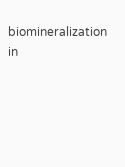biomineralization in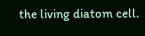the living diatom cell.